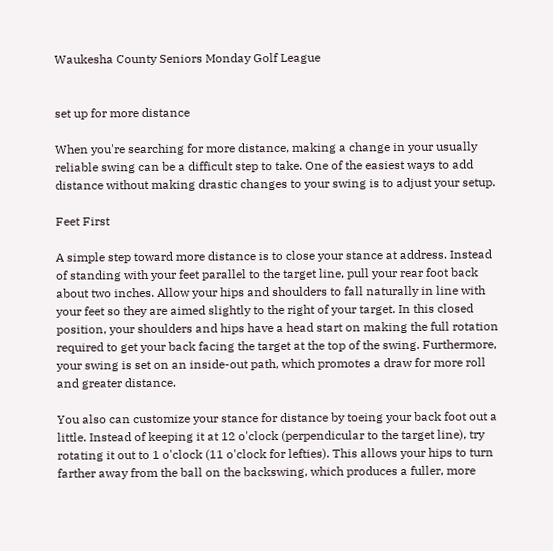Waukesha County Seniors Monday Golf League


set up for more distance

When you're searching for more distance, making a change in your usually reliable swing can be a difficult step to take. One of the easiest ways to add distance without making drastic changes to your swing is to adjust your setup.

Feet First

A simple step toward more distance is to close your stance at address. Instead of standing with your feet parallel to the target line, pull your rear foot back about two inches. Allow your hips and shoulders to fall naturally in line with your feet so they are aimed slightly to the right of your target. In this closed position, your shoulders and hips have a head start on making the full rotation required to get your back facing the target at the top of the swing. Furthermore, your swing is set on an inside-out path, which promotes a draw for more roll and greater distance.

You also can customize your stance for distance by toeing your back foot out a little. Instead of keeping it at 12 o'clock (perpendicular to the target line), try rotating it out to 1 o'clock (11 o'clock for lefties). This allows your hips to turn farther away from the ball on the backswing, which produces a fuller, more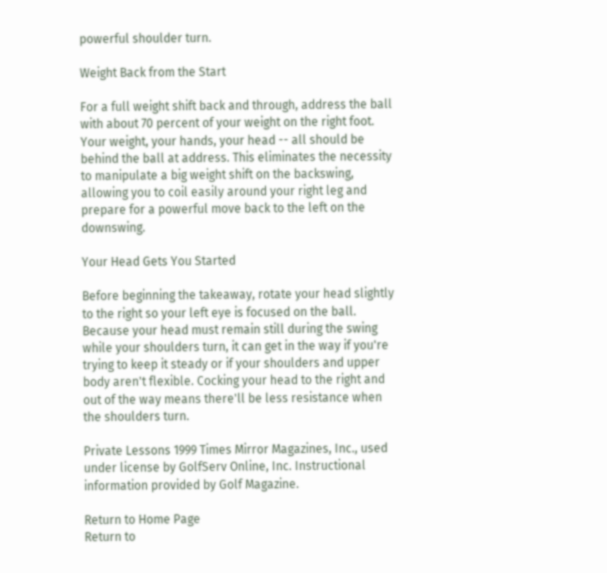powerful shoulder turn.

Weight Back from the Start

For a full weight shift back and through, address the ball with about 70 percent of your weight on the right foot. Your weight, your hands, your head -- all should be behind the ball at address. This eliminates the necessity to manipulate a big weight shift on the backswing, allowing you to coil easily around your right leg and prepare for a powerful move back to the left on the downswing.

Your Head Gets You Started

Before beginning the takeaway, rotate your head slightly to the right so your left eye is focused on the ball. Because your head must remain still during the swing while your shoulders turn, it can get in the way if you're trying to keep it steady or if your shoulders and upper body aren't flexible. Cocking your head to the right and out of the way means there'll be less resistance when the shoulders turn.

Private Lessons 1999 Times Mirror Magazines, Inc., used under license by GolfServ Online, Inc. Instructional information provided by Golf Magazine.

Return to Home Page
Return to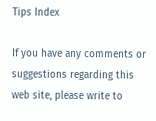Tips Index

If you have any comments or suggestions regarding this web site, please write to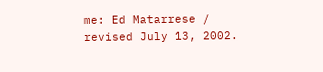me: Ed Matarrese / revised July 13, 2002.